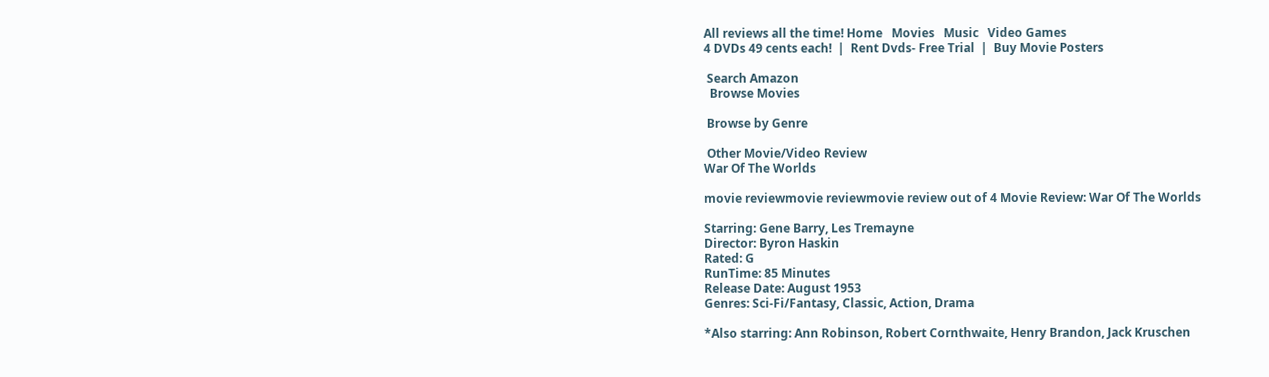All reviews all the time! Home   Movies   Music   Video Games
4 DVDs 49 cents each!  |  Rent Dvds- Free Trial  |  Buy Movie Posters

 Search Amazon
  Browse Movies

 Browse by Genre

 Other Movie/Video Review
War Of The Worlds

movie reviewmovie reviewmovie review out of 4 Movie Review: War Of The Worlds

Starring: Gene Barry, Les Tremayne
Director: Byron Haskin
Rated: G
RunTime: 85 Minutes
Release Date: August 1953
Genres: Sci-Fi/Fantasy, Classic, Action, Drama

*Also starring: Ann Robinson, Robert Cornthwaite, Henry Brandon, Jack Kruschen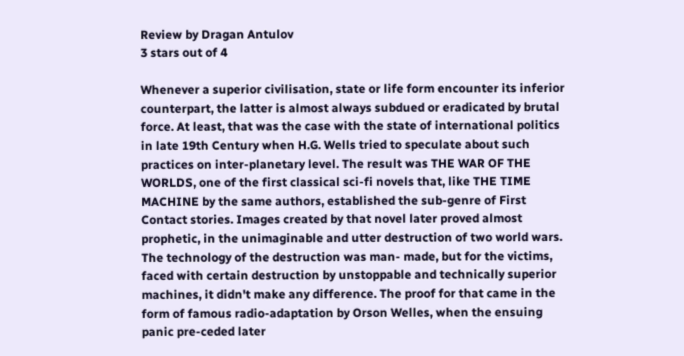Review by Dragan Antulov
3 stars out of 4

Whenever a superior civilisation, state or life form encounter its inferior counterpart, the latter is almost always subdued or eradicated by brutal force. At least, that was the case with the state of international politics in late 19th Century when H.G. Wells tried to speculate about such practices on inter-planetary level. The result was THE WAR OF THE WORLDS, one of the first classical sci-fi novels that, like THE TIME MACHINE by the same authors, established the sub-genre of First Contact stories. Images created by that novel later proved almost prophetic, in the unimaginable and utter destruction of two world wars. The technology of the destruction was man- made, but for the victims, faced with certain destruction by unstoppable and technically superior machines, it didn't make any difference. The proof for that came in the form of famous radio-adaptation by Orson Welles, when the ensuing panic pre-ceded later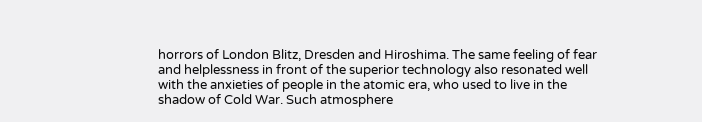horrors of London Blitz, Dresden and Hiroshima. The same feeling of fear and helplessness in front of the superior technology also resonated well with the anxieties of people in the atomic era, who used to live in the shadow of Cold War. Such atmosphere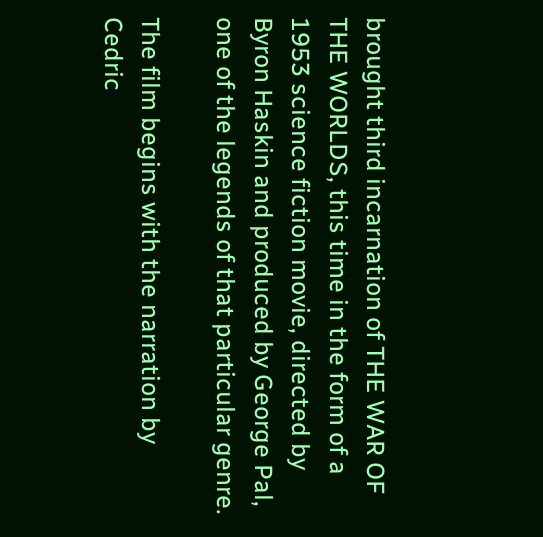brought third incarnation of THE WAR OF THE WORLDS, this time in the form of a 1953 science fiction movie, directed by Byron Haskin and produced by George Pal, one of the legends of that particular genre.

The film begins with the narration by Cedric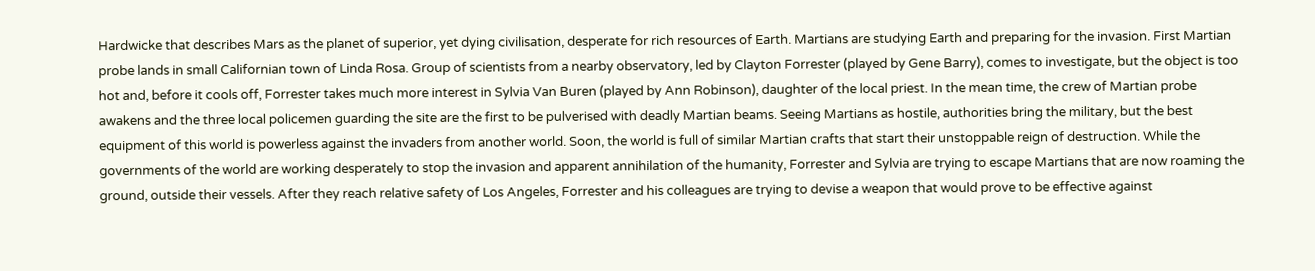Hardwicke that describes Mars as the planet of superior, yet dying civilisation, desperate for rich resources of Earth. Martians are studying Earth and preparing for the invasion. First Martian probe lands in small Californian town of Linda Rosa. Group of scientists from a nearby observatory, led by Clayton Forrester (played by Gene Barry), comes to investigate, but the object is too hot and, before it cools off, Forrester takes much more interest in Sylvia Van Buren (played by Ann Robinson), daughter of the local priest. In the mean time, the crew of Martian probe awakens and the three local policemen guarding the site are the first to be pulverised with deadly Martian beams. Seeing Martians as hostile, authorities bring the military, but the best equipment of this world is powerless against the invaders from another world. Soon, the world is full of similar Martian crafts that start their unstoppable reign of destruction. While the governments of the world are working desperately to stop the invasion and apparent annihilation of the humanity, Forrester and Sylvia are trying to escape Martians that are now roaming the ground, outside their vessels. After they reach relative safety of Los Angeles, Forrester and his colleagues are trying to devise a weapon that would prove to be effective against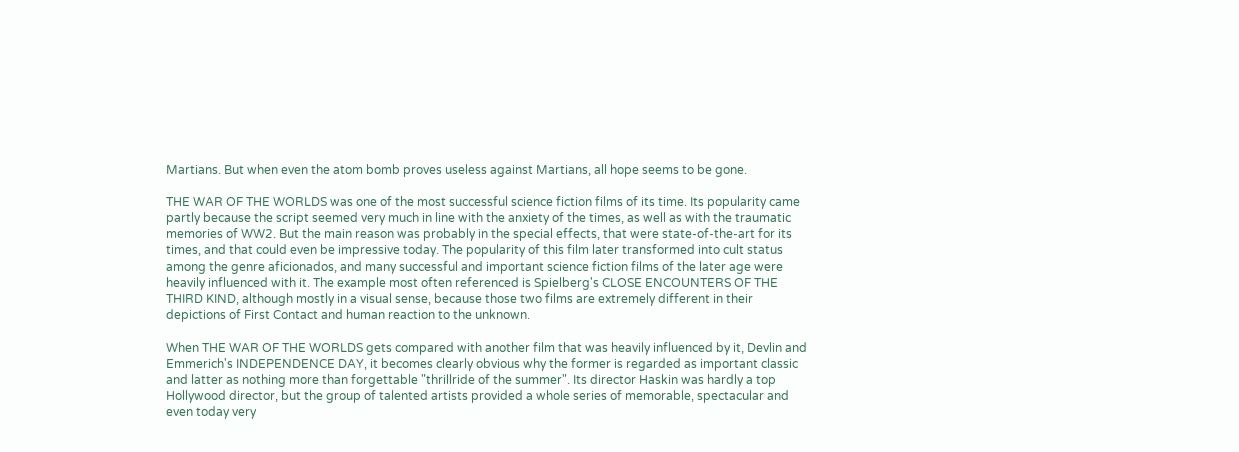Martians. But when even the atom bomb proves useless against Martians, all hope seems to be gone.

THE WAR OF THE WORLDS was one of the most successful science fiction films of its time. Its popularity came partly because the script seemed very much in line with the anxiety of the times, as well as with the traumatic memories of WW2. But the main reason was probably in the special effects, that were state-of-the-art for its times, and that could even be impressive today. The popularity of this film later transformed into cult status among the genre aficionados, and many successful and important science fiction films of the later age were heavily influenced with it. The example most often referenced is Spielberg's CLOSE ENCOUNTERS OF THE THIRD KIND, although mostly in a visual sense, because those two films are extremely different in their depictions of First Contact and human reaction to the unknown.

When THE WAR OF THE WORLDS gets compared with another film that was heavily influenced by it, Devlin and Emmerich's INDEPENDENCE DAY, it becomes clearly obvious why the former is regarded as important classic and latter as nothing more than forgettable "thrillride of the summer". Its director Haskin was hardly a top Hollywood director, but the group of talented artists provided a whole series of memorable, spectacular and even today very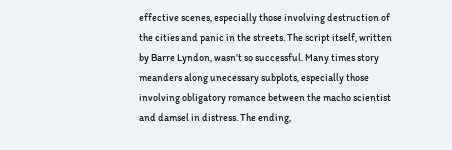effective scenes, especially those involving destruction of the cities and panic in the streets. The script itself, written by Barre Lyndon, wasn't so successful. Many times story meanders along unecessary subplots, especially those involving obligatory romance between the macho scientist and damsel in distress. The ending,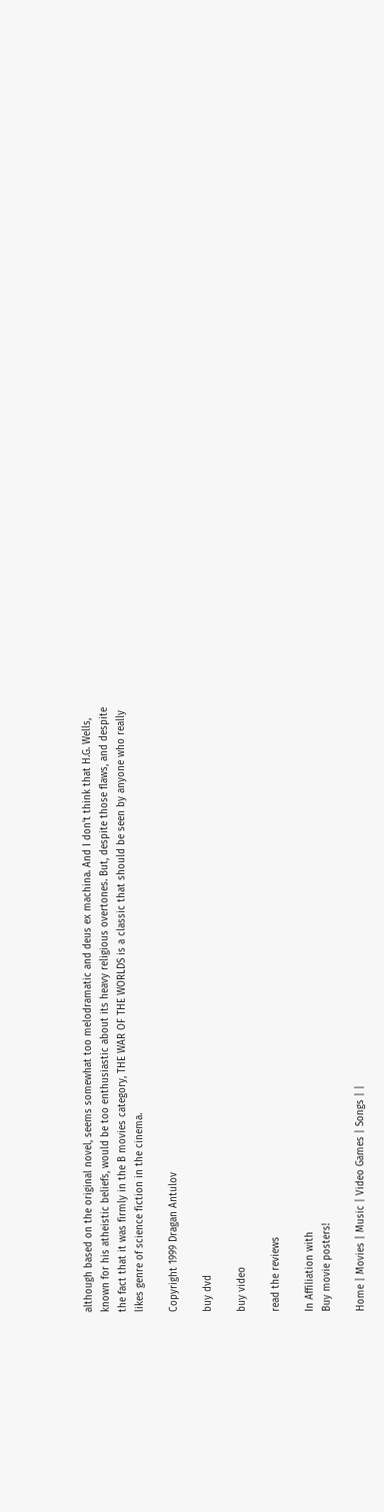although based on the original novel, seems somewhat too melodramatic and deus ex machina. And I don't think that H.G. Wells, known for his atheistic beliefs, would be too enthusiastic about its heavy religious overtones. But, despite those flaws, and despite the fact that it was firmly in the B movies category, THE WAR OF THE WORLDS is a classic that should be seen by anyone who really likes genre of science fiction in the cinema.

Copyright 1999 Dragan Antulov

buy dvd

buy video

read the reviews

In Affiliation with
Buy movie posters!

Home | Movies | Music | Video Games | Songs | |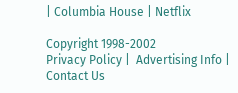| Columbia House | Netflix

Copyright 1998-2002
Privacy Policy |  Advertising Info |  Contact Us